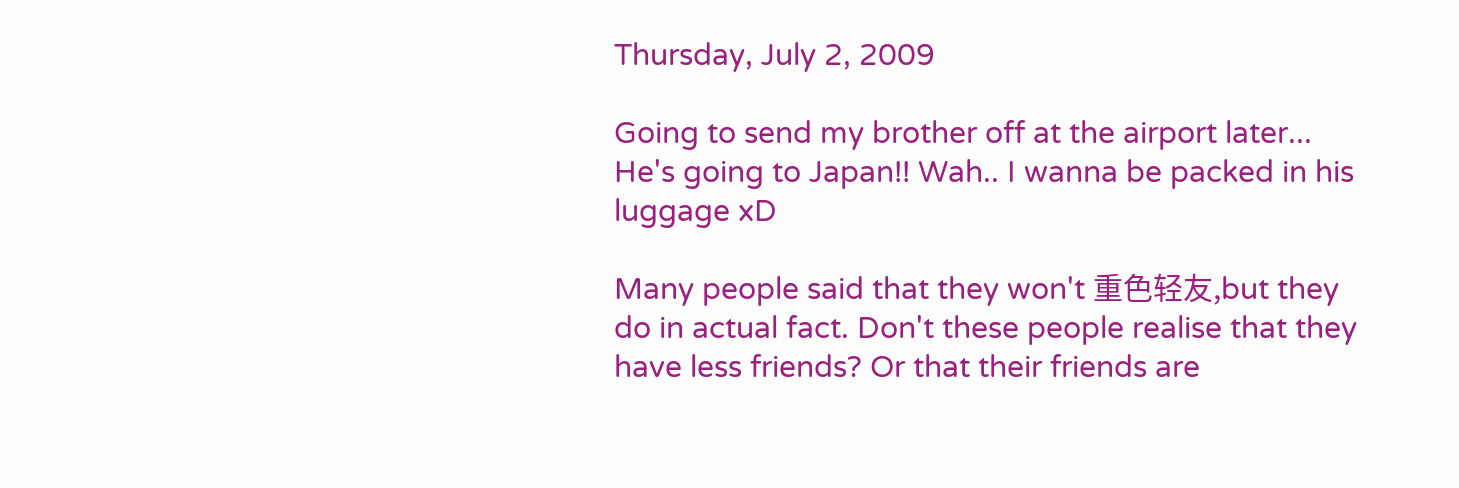Thursday, July 2, 2009

Going to send my brother off at the airport later... He's going to Japan!! Wah.. I wanna be packed in his luggage xD

Many people said that they won't 重色轻友,but they do in actual fact. Don't these people realise that they have less friends? Or that their friends are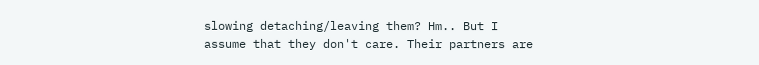slowing detaching/leaving them? Hm.. But I assume that they don't care. Their partners are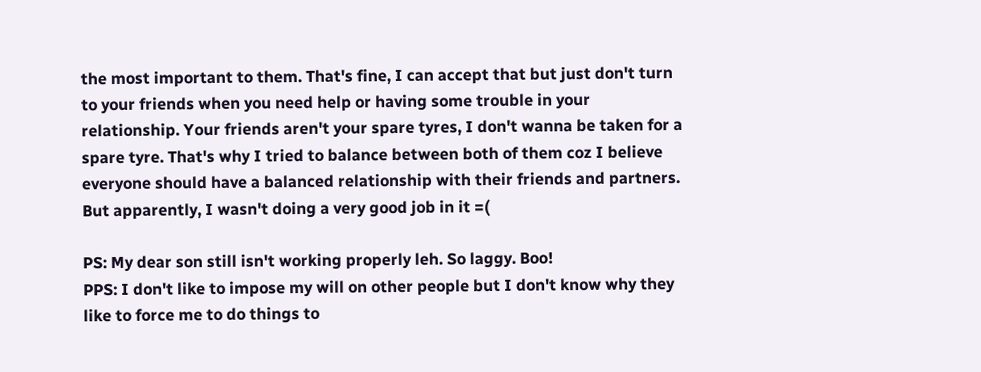the most important to them. That's fine, I can accept that but just don't turn to your friends when you need help or having some trouble in your relationship. Your friends aren't your spare tyres, I don't wanna be taken for a spare tyre. That's why I tried to balance between both of them coz I believe everyone should have a balanced relationship with their friends and partners. But apparently, I wasn't doing a very good job in it =(

PS: My dear son still isn't working properly leh. So laggy. Boo!
PPS: I don't like to impose my will on other people but I don't know why they like to force me to do things to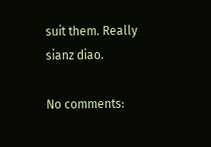suit them. Really sianz diao.

No comments: